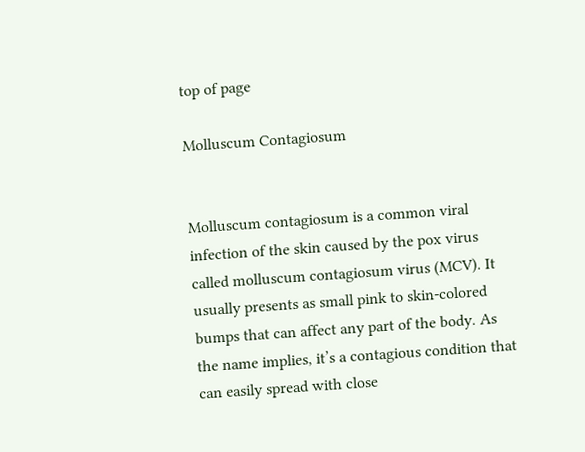top of page

Molluscum Contagiosum


Molluscum contagiosum is a common viral infection of the skin caused by the pox virus called molluscum contagiosum virus (MCV). It usually presents as small pink to skin-colored bumps that can affect any part of the body. As the name implies, it’s a contagious condition that can easily spread with close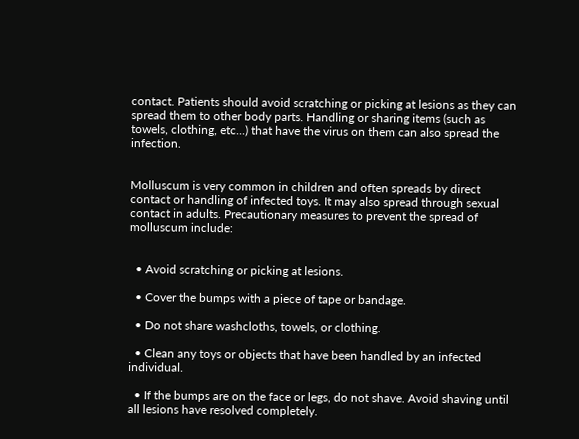contact. Patients should avoid scratching or picking at lesions as they can spread them to other body parts. Handling or sharing items (such as towels, clothing, etc...) that have the virus on them can also spread the infection.


Molluscum is very common in children and often spreads by direct contact or handling of infected toys. It may also spread through sexual contact in adults. Precautionary measures to prevent the spread of molluscum include:


  • Avoid scratching or picking at lesions.

  • Cover the bumps with a piece of tape or bandage.

  • Do not share washcloths, towels, or clothing.

  • Clean any toys or objects that have been handled by an infected individual.

  • If the bumps are on the face or legs, do not shave. Avoid shaving until all lesions have resolved completely.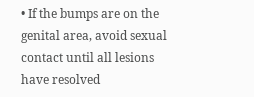• If the bumps are on the genital area, avoid sexual contact until all lesions have resolved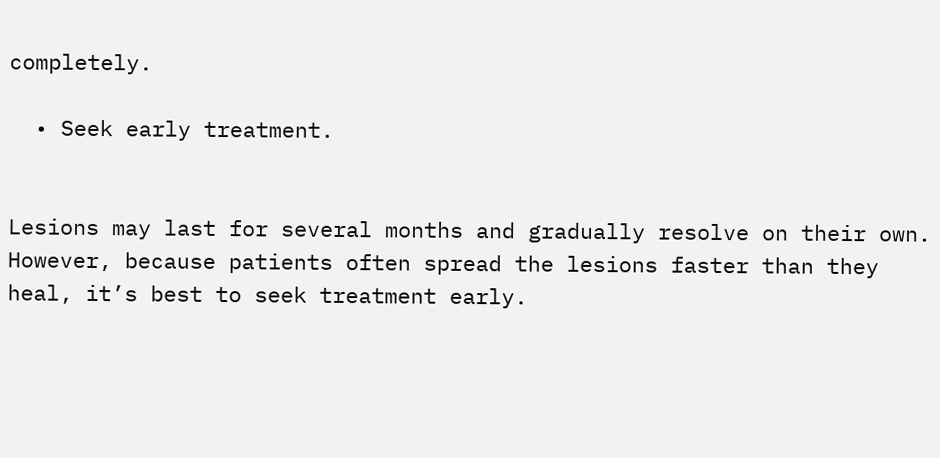completely.

  • Seek early treatment.


Lesions may last for several months and gradually resolve on their own. However, because patients often spread the lesions faster than they heal, it’s best to seek treatment early.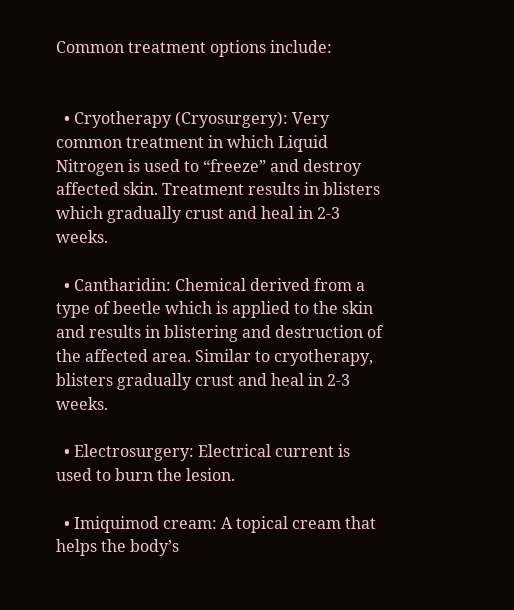Common treatment options include:


  • Cryotherapy (Cryosurgery): Very common treatment in which Liquid Nitrogen is used to “freeze” and destroy affected skin. Treatment results in blisters which gradually crust and heal in 2-3 weeks.

  • Cantharidin: Chemical derived from a type of beetle which is applied to the skin and results in blistering and destruction of the affected area. Similar to cryotherapy, blisters gradually crust and heal in 2-3 weeks.

  • Electrosurgery: Electrical current is used to burn the lesion.

  • Imiquimod cream: A topical cream that helps the body’s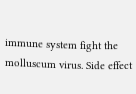immune system fight the molluscum virus. Side effect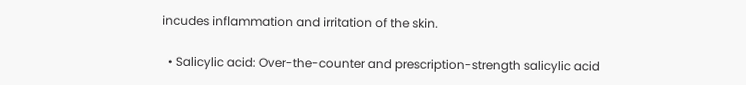incudes inflammation and irritation of the skin.

  • Salicylic acid: Over-the-counter and prescription-strength salicylic acid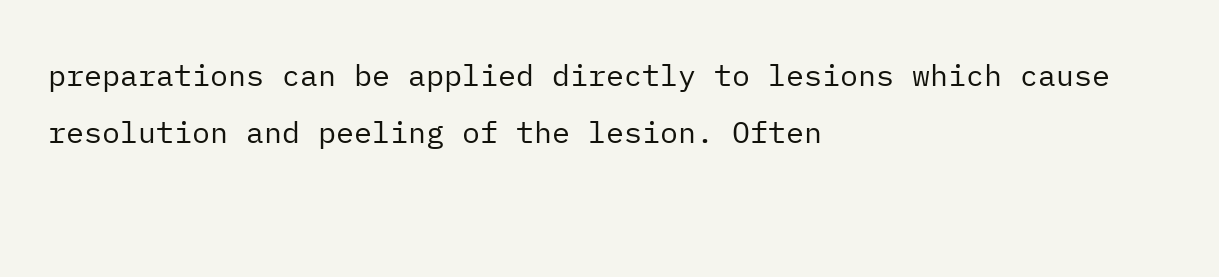preparations can be applied directly to lesions which cause resolution and peeling of the lesion. Often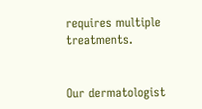requires multiple treatments.


Our dermatologist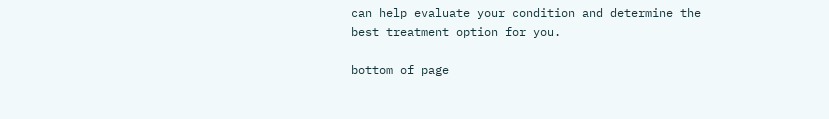can help evaluate your condition and determine the best treatment option for you.

bottom of page